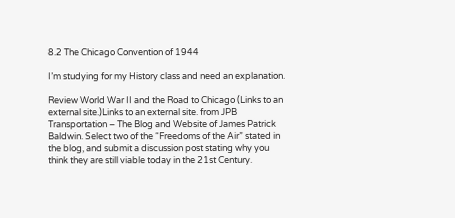8.2 The Chicago Convention of 1944

I’m studying for my History class and need an explanation.

Review World War II and the Road to Chicago (Links to an external site.)Links to an external site. from JPB Transportation – The Blog and Website of James Patrick Baldwin. Select two of the “Freedoms of the Air” stated in the blog, and submit a discussion post stating why you think they are still viable today in the 21st Century.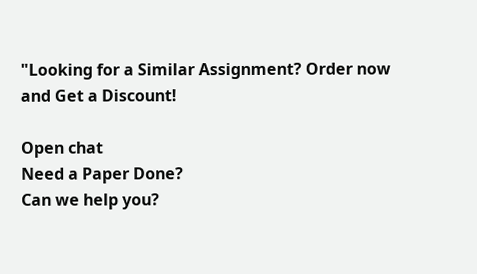"Looking for a Similar Assignment? Order now and Get a Discount!

Open chat
Need a Paper Done?
Can we help you?